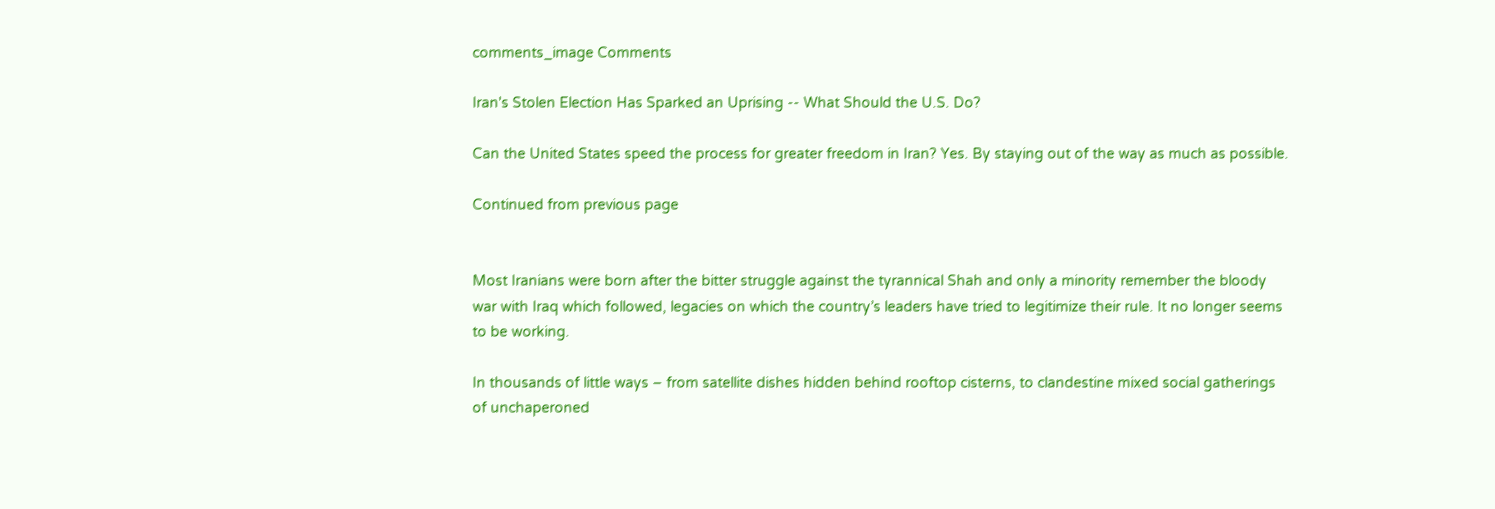comments_image Comments

Iran's Stolen Election Has Sparked an Uprising -- What Should the U.S. Do?

Can the United States speed the process for greater freedom in Iran? Yes. By staying out of the way as much as possible.

Continued from previous page


Most Iranians were born after the bitter struggle against the tyrannical Shah and only a minority remember the bloody war with Iraq which followed, legacies on which the country’s leaders have tried to legitimize their rule. It no longer seems to be working.

In thousands of little ways – from satellite dishes hidden behind rooftop cisterns, to clandestine mixed social gatherings of unchaperoned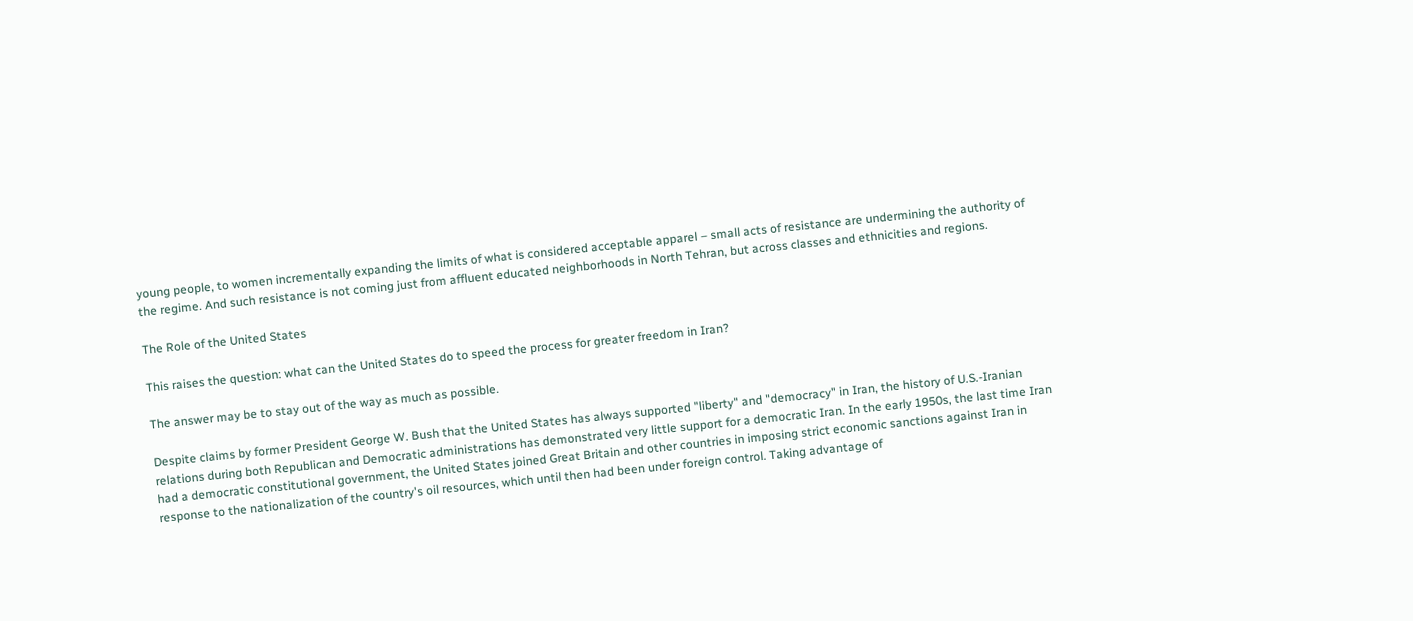young people, to women incrementally expanding the limits of what is considered acceptable apparel – small acts of resistance are undermining the authority of the regime. And such resistance is not coming just from affluent educated neighborhoods in North Tehran, but across classes and ethnicities and regions.

The Role of the United States

This raises the question: what can the United States do to speed the process for greater freedom in Iran?

The answer may be to stay out of the way as much as possible.

Despite claims by former President George W. Bush that the United States has always supported "liberty" and "democracy" in Iran, the history of U.S.-Iranian relations during both Republican and Democratic administrations has demonstrated very little support for a democratic Iran. In the early 1950s, the last time Iran had a democratic constitutional government, the United States joined Great Britain and other countries in imposing strict economic sanctions against Iran in response to the nationalization of the country's oil resources, which until then had been under foreign control. Taking advantage of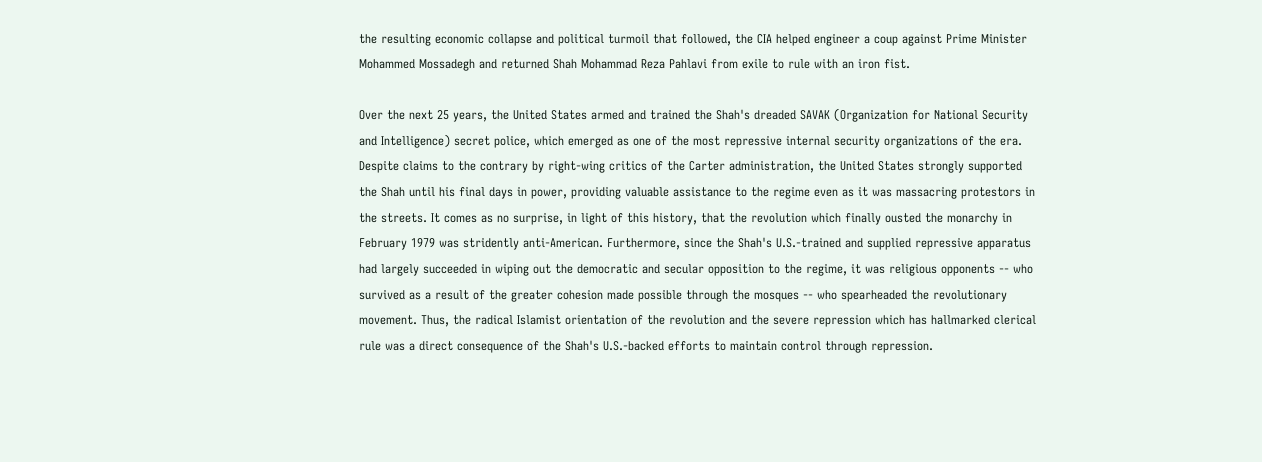the resulting economic collapse and political turmoil that followed, the CIA helped engineer a coup against Prime Minister Mohammed Mossadegh and returned Shah Mohammad Reza Pahlavi from exile to rule with an iron fist.

Over the next 25 years, the United States armed and trained the Shah's dreaded SAVAK (Organization for National Security and Intelligence) secret police, which emerged as one of the most repressive internal security organizations of the era. Despite claims to the contrary by right-wing critics of the Carter administration, the United States strongly supported the Shah until his final days in power, providing valuable assistance to the regime even as it was massacring protestors in the streets. It comes as no surprise, in light of this history, that the revolution which finally ousted the monarchy in February 1979 was stridently anti-American. Furthermore, since the Shah's U.S.-trained and supplied repressive apparatus had largely succeeded in wiping out the democratic and secular opposition to the regime, it was religious opponents -- who survived as a result of the greater cohesion made possible through the mosques -- who spearheaded the revolutionary movement. Thus, the radical Islamist orientation of the revolution and the severe repression which has hallmarked clerical rule was a direct consequence of the Shah's U.S.-backed efforts to maintain control through repression.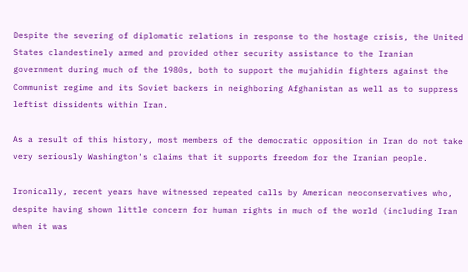Despite the severing of diplomatic relations in response to the hostage crisis, the United States clandestinely armed and provided other security assistance to the Iranian government during much of the 1980s, both to support the mujahidin fighters against the Communist regime and its Soviet backers in neighboring Afghanistan as well as to suppress leftist dissidents within Iran.

As a result of this history, most members of the democratic opposition in Iran do not take very seriously Washington's claims that it supports freedom for the Iranian people.

Ironically, recent years have witnessed repeated calls by American neoconservatives who, despite having shown little concern for human rights in much of the world (including Iran when it was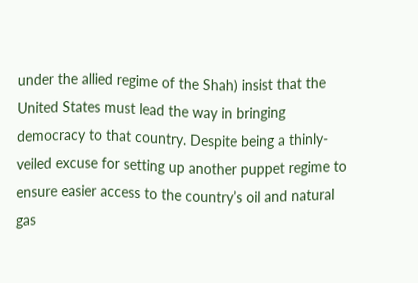under the allied regime of the Shah) insist that the United States must lead the way in bringing democracy to that country. Despite being a thinly-veiled excuse for setting up another puppet regime to ensure easier access to the country’s oil and natural gas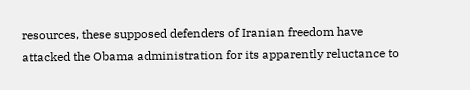resources, these supposed defenders of Iranian freedom have attacked the Obama administration for its apparently reluctance to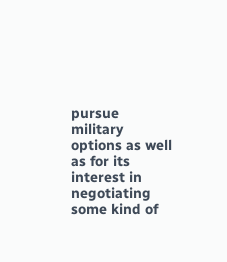pursue military options as well as for its interest in negotiating some kind of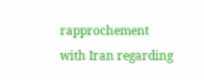rapprochement with Iran regarding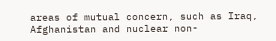areas of mutual concern, such as Iraq, Afghanistan and nuclear non-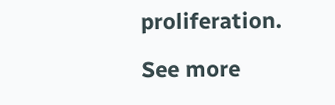proliferation.

See more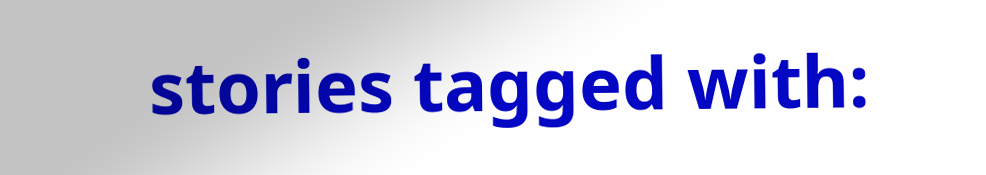stories tagged with: